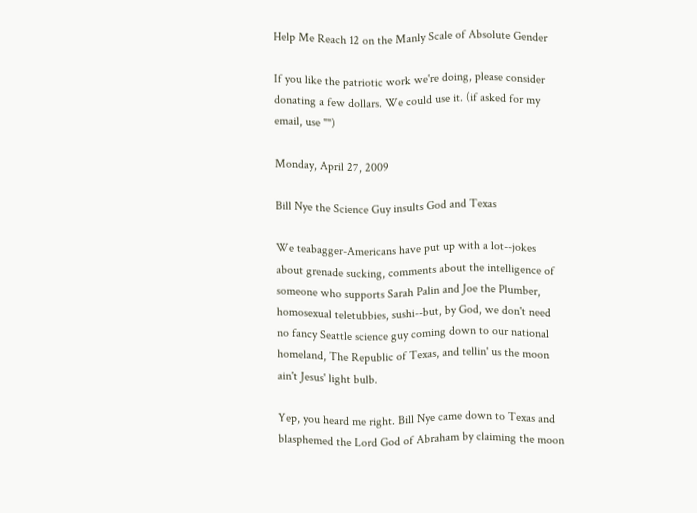Help Me Reach 12 on the Manly Scale of Absolute Gender

If you like the patriotic work we're doing, please consider donating a few dollars. We could use it. (if asked for my email, use "")

Monday, April 27, 2009

Bill Nye the Science Guy insults God and Texas

We teabagger-Americans have put up with a lot--jokes about grenade sucking, comments about the intelligence of someone who supports Sarah Palin and Joe the Plumber, homosexual teletubbies, sushi--but, by God, we don't need no fancy Seattle science guy coming down to our national homeland, The Republic of Texas, and tellin' us the moon ain't Jesus' light bulb.

Yep, you heard me right. Bill Nye came down to Texas and blasphemed the Lord God of Abraham by claiming the moon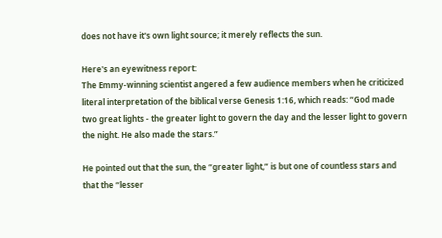does not have it's own light source; it merely reflects the sun.

Here's an eyewitness report:
The Emmy-winning scientist angered a few audience members when he criticized literal interpretation of the biblical verse Genesis 1:16, which reads: “God made two great lights - the greater light to govern the day and the lesser light to govern the night. He also made the stars.”

He pointed out that the sun, the “greater light,” is but one of countless stars and that the “lesser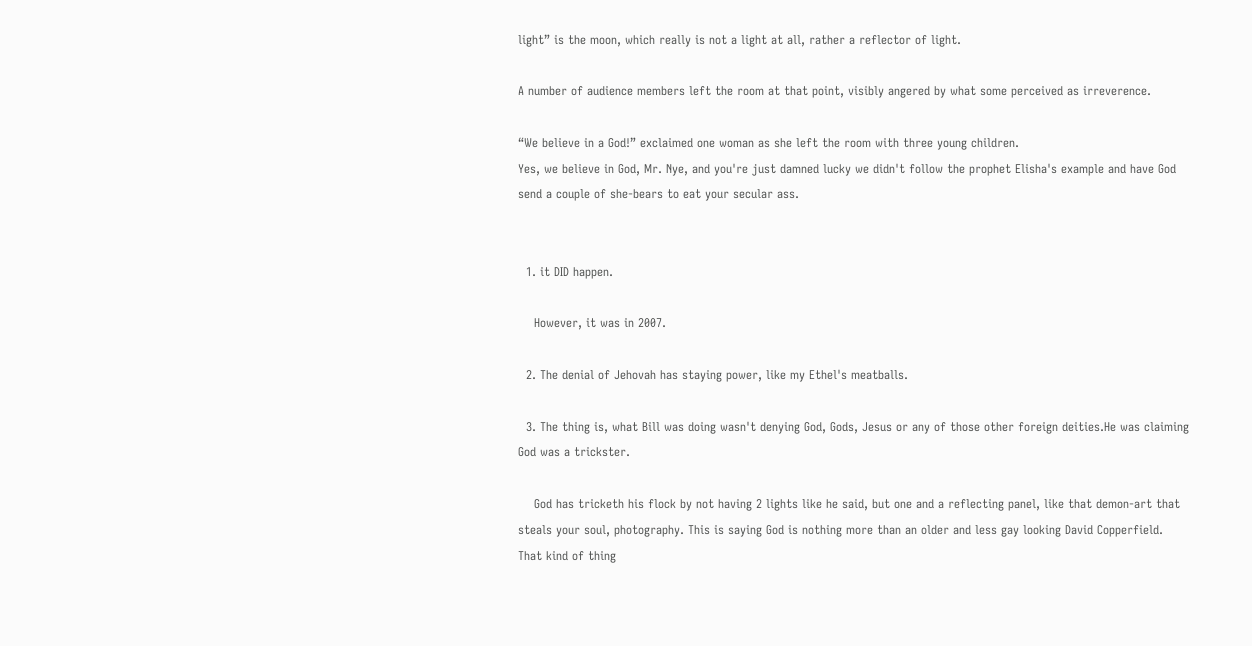light” is the moon, which really is not a light at all, rather a reflector of light.

A number of audience members left the room at that point, visibly angered by what some perceived as irreverence.

“We believe in a God!” exclaimed one woman as she left the room with three young children.
Yes, we believe in God, Mr. Nye, and you're just damned lucky we didn't follow the prophet Elisha's example and have God send a couple of she-bears to eat your secular ass.


  1. it DID happen.

    However, it was in 2007.

  2. The denial of Jehovah has staying power, like my Ethel's meatballs.

  3. The thing is, what Bill was doing wasn't denying God, Gods, Jesus or any of those other foreign deities.He was claiming God was a trickster.

    God has tricketh his flock by not having 2 lights like he said, but one and a reflecting panel, like that demon-art that steals your soul, photography. This is saying God is nothing more than an older and less gay looking David Copperfield. That kind of thing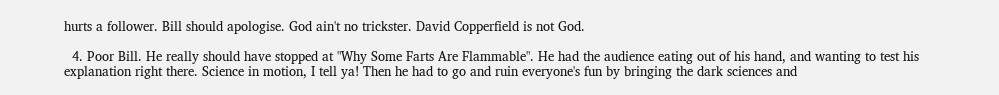hurts a follower. Bill should apologise. God ain't no trickster. David Copperfield is not God.

  4. Poor Bill. He really should have stopped at "Why Some Farts Are Flammable". He had the audience eating out of his hand, and wanting to test his explanation right there. Science in motion, I tell ya! Then he had to go and ruin everyone's fun by bringing the dark sciences and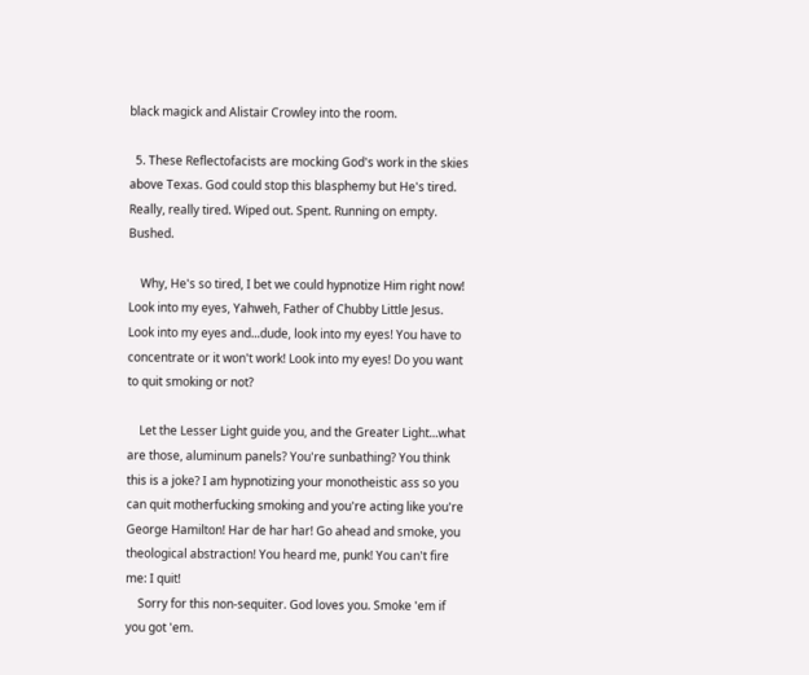black magick and Alistair Crowley into the room.

  5. These Reflectofacists are mocking God's work in the skies above Texas. God could stop this blasphemy but He's tired. Really, really tired. Wiped out. Spent. Running on empty. Bushed.

    Why, He's so tired, I bet we could hypnotize Him right now! Look into my eyes, Yahweh, Father of Chubby Little Jesus. Look into my eyes and...dude, look into my eyes! You have to concentrate or it won't work! Look into my eyes! Do you want to quit smoking or not?

    Let the Lesser Light guide you, and the Greater Light...what are those, aluminum panels? You're sunbathing? You think this is a joke? I am hypnotizing your monotheistic ass so you can quit motherfucking smoking and you're acting like you're George Hamilton! Har de har har! Go ahead and smoke, you theological abstraction! You heard me, punk! You can't fire me: I quit!
    Sorry for this non-sequiter. God loves you. Smoke 'em if you got 'em.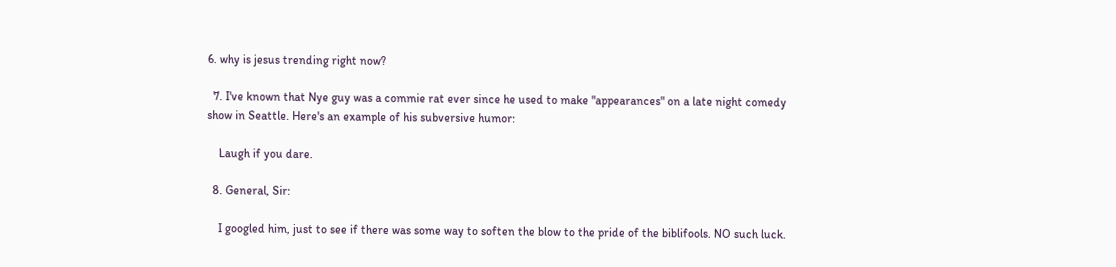6. why is jesus trending right now?

  7. I've known that Nye guy was a commie rat ever since he used to make "appearances" on a late night comedy show in Seattle. Here's an example of his subversive humor:

    Laugh if you dare.

  8. General, Sir:

    I googled him, just to see if there was some way to soften the blow to the pride of the biblifools. NO such luck.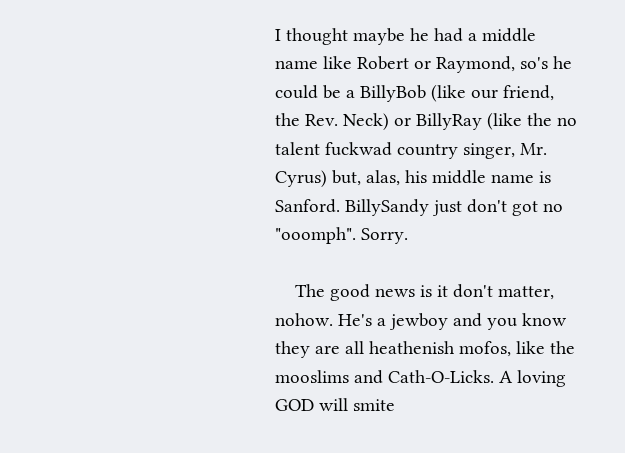I thought maybe he had a middle name like Robert or Raymond, so's he could be a BillyBob (like our friend, the Rev. Neck) or BillyRay (like the no talent fuckwad country singer, Mr. Cyrus) but, alas, his middle name is Sanford. BillySandy just don't got no "ooomph". Sorry.

    The good news is it don't matter, nohow. He's a jewboy and you know they are all heathenish mofos, like the mooslims and Cath-O-Licks. A loving GOD will smite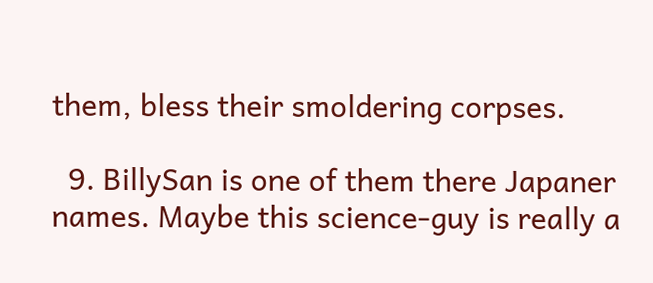them, bless their smoldering corpses.

  9. BillySan is one of them there Japaner names. Maybe this science-guy is really a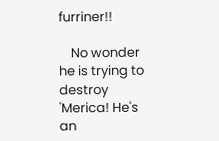furriner!!

    No wonder he is trying to destroy 'Merica! He's an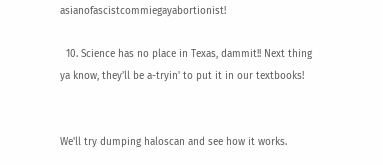asianofascistcommiegayabortionist!

  10. Science has no place in Texas, dammit!! Next thing ya know, they'll be a-tryin' to put it in our textbooks!


We'll try dumping haloscan and see how it works.